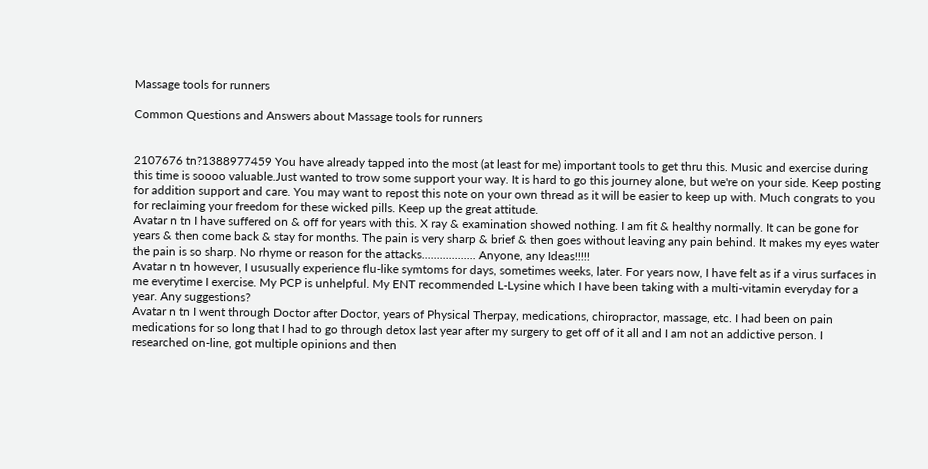Massage tools for runners

Common Questions and Answers about Massage tools for runners


2107676 tn?1388977459 You have already tapped into the most (at least for me) important tools to get thru this. Music and exercise during this time is soooo valuable.Just wanted to trow some support your way. It is hard to go this journey alone, but we're on your side. Keep posting for addition support and care. You may want to repost this note on your own thread as it will be easier to keep up with. Much congrats to you for reclaiming your freedom for these wicked pills. Keep up the great attitude.
Avatar n tn I have suffered on & off for years with this. X ray & examination showed nothing. I am fit & healthy normally. It can be gone for years & then come back & stay for months. The pain is very sharp & brief & then goes without leaving any pain behind. It makes my eyes water the pain is so sharp. No rhyme or reason for the attacks.................. Anyone, any Ideas!!!!!
Avatar n tn however, I ususually experience flu-like symtoms for days, sometimes weeks, later. For years now, I have felt as if a virus surfaces in me everytime I exercise. My PCP is unhelpful. My ENT recommended L-Lysine which I have been taking with a multi-vitamin everyday for a year. Any suggestions?
Avatar n tn I went through Doctor after Doctor, years of Physical Therpay, medications, chiropractor, massage, etc. I had been on pain medications for so long that I had to go through detox last year after my surgery to get off of it all and I am not an addictive person. I researched on-line, got multiple opinions and then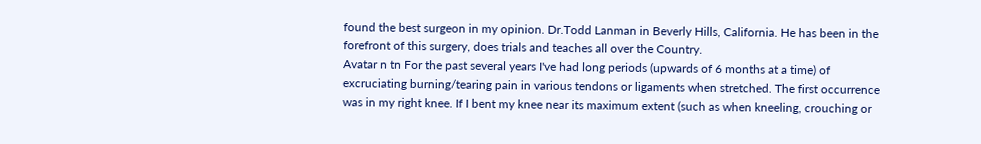found the best surgeon in my opinion. Dr.Todd Lanman in Beverly Hills, California. He has been in the forefront of this surgery, does trials and teaches all over the Country.
Avatar n tn For the past several years I've had long periods (upwards of 6 months at a time) of excruciating burning/tearing pain in various tendons or ligaments when stretched. The first occurrence was in my right knee. If I bent my knee near its maximum extent (such as when kneeling, crouching or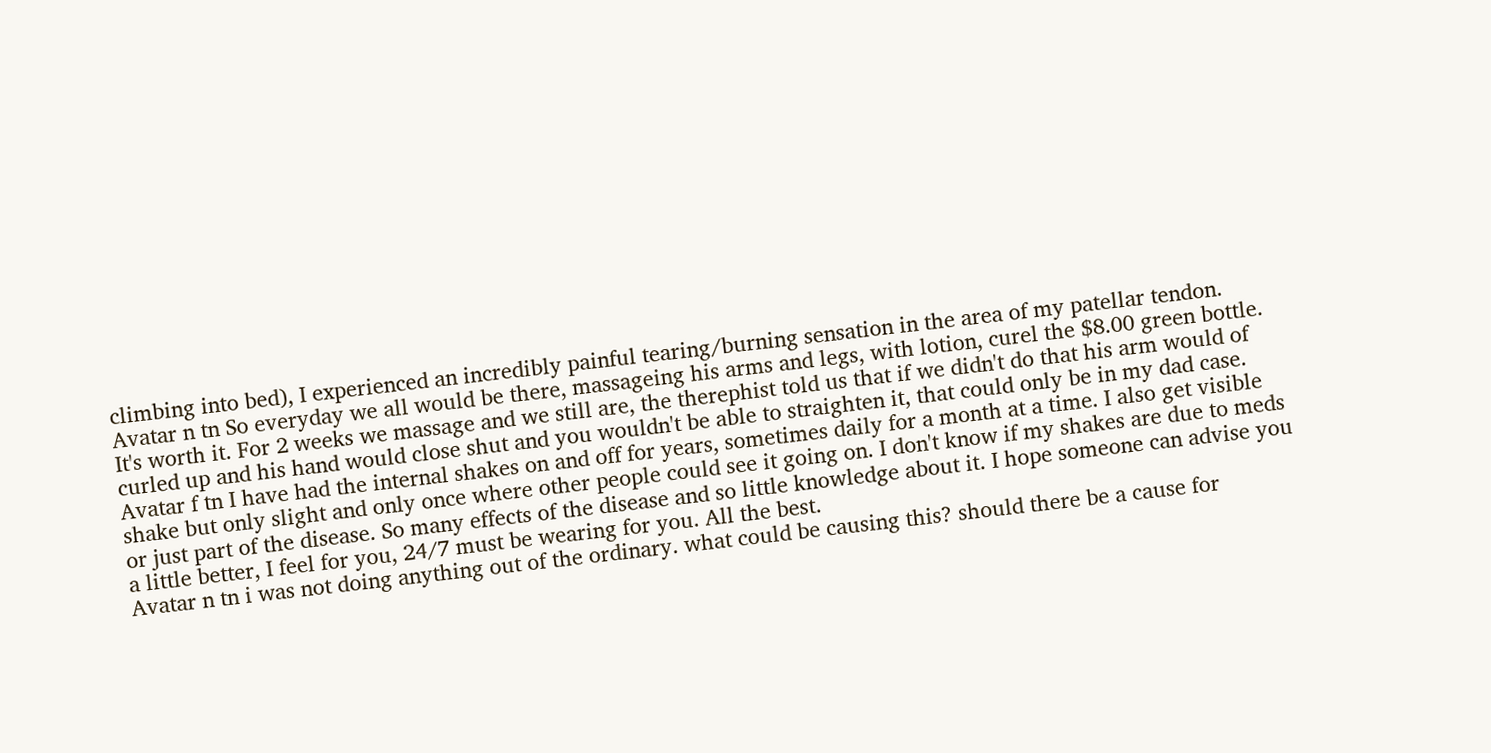climbing into bed), I experienced an incredibly painful tearing/burning sensation in the area of my patellar tendon.
Avatar n tn So everyday we all would be there, massageing his arms and legs, with lotion, curel the $8.00 green bottle. It's worth it. For 2 weeks we massage and we still are, the therephist told us that if we didn't do that his arm would of curled up and his hand would close shut and you wouldn't be able to straighten it, that could only be in my dad case.
Avatar f tn I have had the internal shakes on and off for years, sometimes daily for a month at a time. I also get visible shake but only slight and only once where other people could see it going on. I don't know if my shakes are due to meds or just part of the disease. So many effects of the disease and so little knowledge about it. I hope someone can advise you a little better, I feel for you, 24/7 must be wearing for you. All the best.
Avatar n tn i was not doing anything out of the ordinary. what could be causing this? should there be a cause for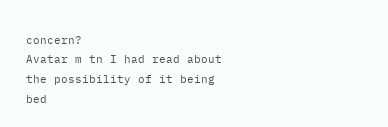concern?
Avatar m tn I had read about the possibility of it being bed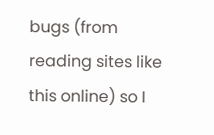bugs (from reading sites like this online) so I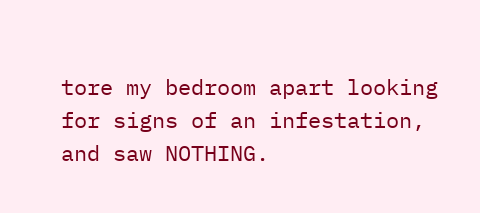tore my bedroom apart looking for signs of an infestation, and saw NOTHING.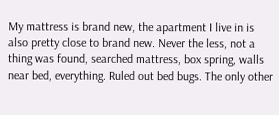My mattress is brand new, the apartment I live in is also pretty close to brand new. Never the less, not a thing was found, searched mattress, box spring, walls near bed, everything. Ruled out bed bugs. The only other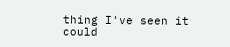thing I've seen it could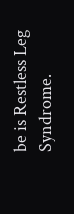be is Restless Leg Syndrome.